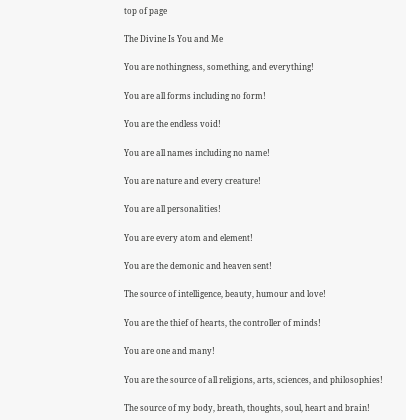top of page

The Divine Is You and Me

You are nothingness, something, and everything!

You are all forms including no form!

You are the endless void!

You are all names including no name!

You are nature and every creature!

You are all personalities!

You are every atom and element!

You are the demonic and heaven sent!

The source of intelligence, beauty, humour and love!

You are the thief of hearts, the controller of minds!

You are one and many!

You are the source of all religions, arts, sciences, and philosophies!

The source of my body, breath, thoughts, soul, heart and brain!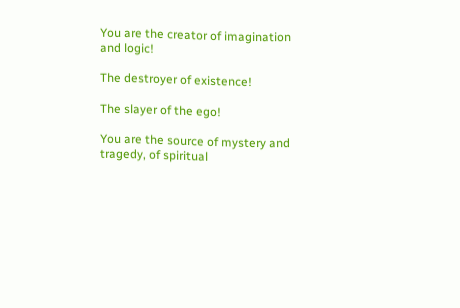You are the creator of imagination and logic!

The destroyer of existence!

The slayer of the ego!

You are the source of mystery and tragedy, of spiritual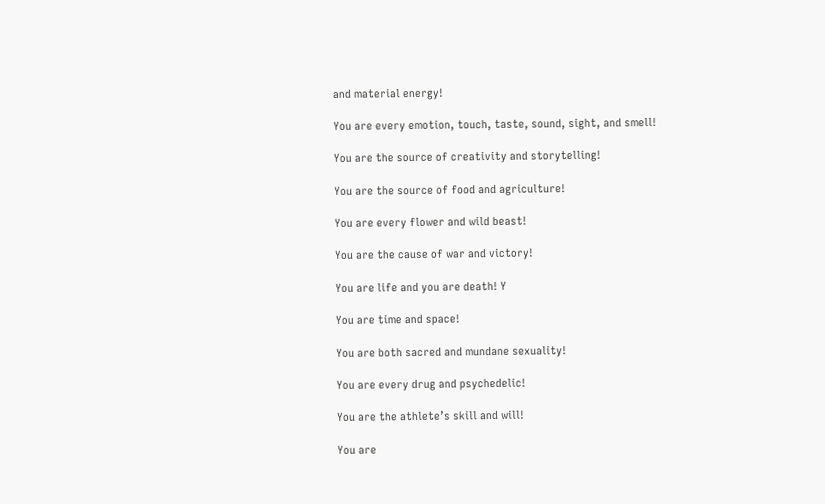and material energy!

You are every emotion, touch, taste, sound, sight, and smell!

You are the source of creativity and storytelling!

You are the source of food and agriculture!

You are every flower and wild beast!

You are the cause of war and victory!

You are life and you are death! Y

You are time and space!

You are both sacred and mundane sexuality!

You are every drug and psychedelic!

You are the athlete’s skill and will!

You are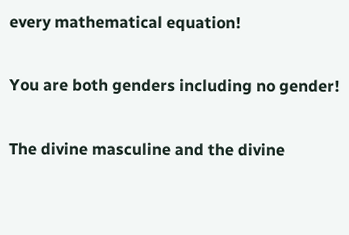every mathematical equation!

You are both genders including no gender!

The divine masculine and the divine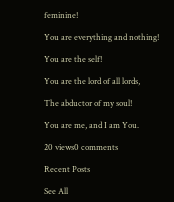feminine!

You are everything and nothing!

You are the self!

You are the lord of all lords,

The abductor of my soul!

You are me, and I am You.

20 views0 comments

Recent Posts

See All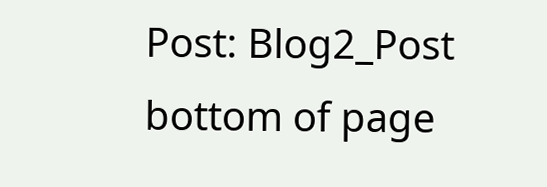Post: Blog2_Post
bottom of page